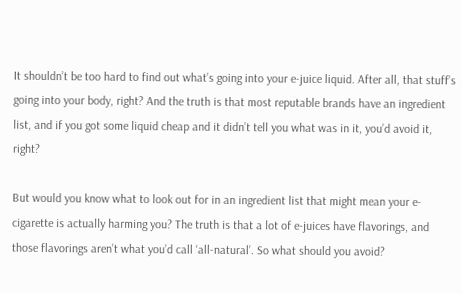It shouldn’t be too hard to find out what’s going into your e-juice liquid. After all, that stuff’s going into your body, right? And the truth is that most reputable brands have an ingredient list, and if you got some liquid cheap and it didn’t tell you what was in it, you’d avoid it, right?

But would you know what to look out for in an ingredient list that might mean your e-cigarette is actually harming you? The truth is that a lot of e-juices have flavorings, and those flavorings aren’t what you’d call ‘all-natural’. So what should you avoid?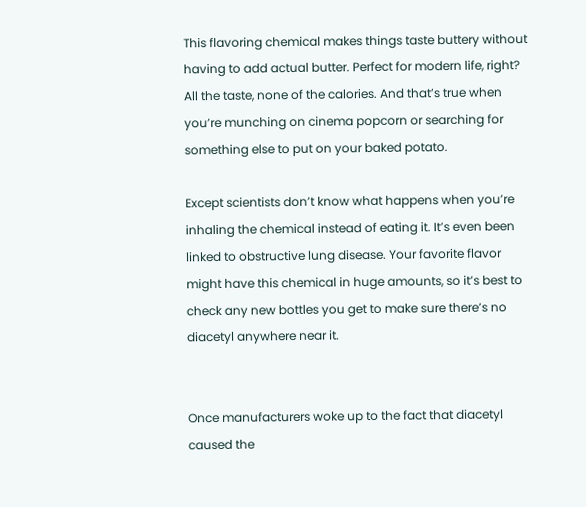This flavoring chemical makes things taste buttery without having to add actual butter. Perfect for modern life, right? All the taste, none of the calories. And that’s true when you’re munching on cinema popcorn or searching for something else to put on your baked potato.

Except scientists don’t know what happens when you’re inhaling the chemical instead of eating it. It’s even been linked to obstructive lung disease. Your favorite flavor might have this chemical in huge amounts, so it’s best to check any new bottles you get to make sure there’s no diacetyl anywhere near it.


Once manufacturers woke up to the fact that diacetyl caused the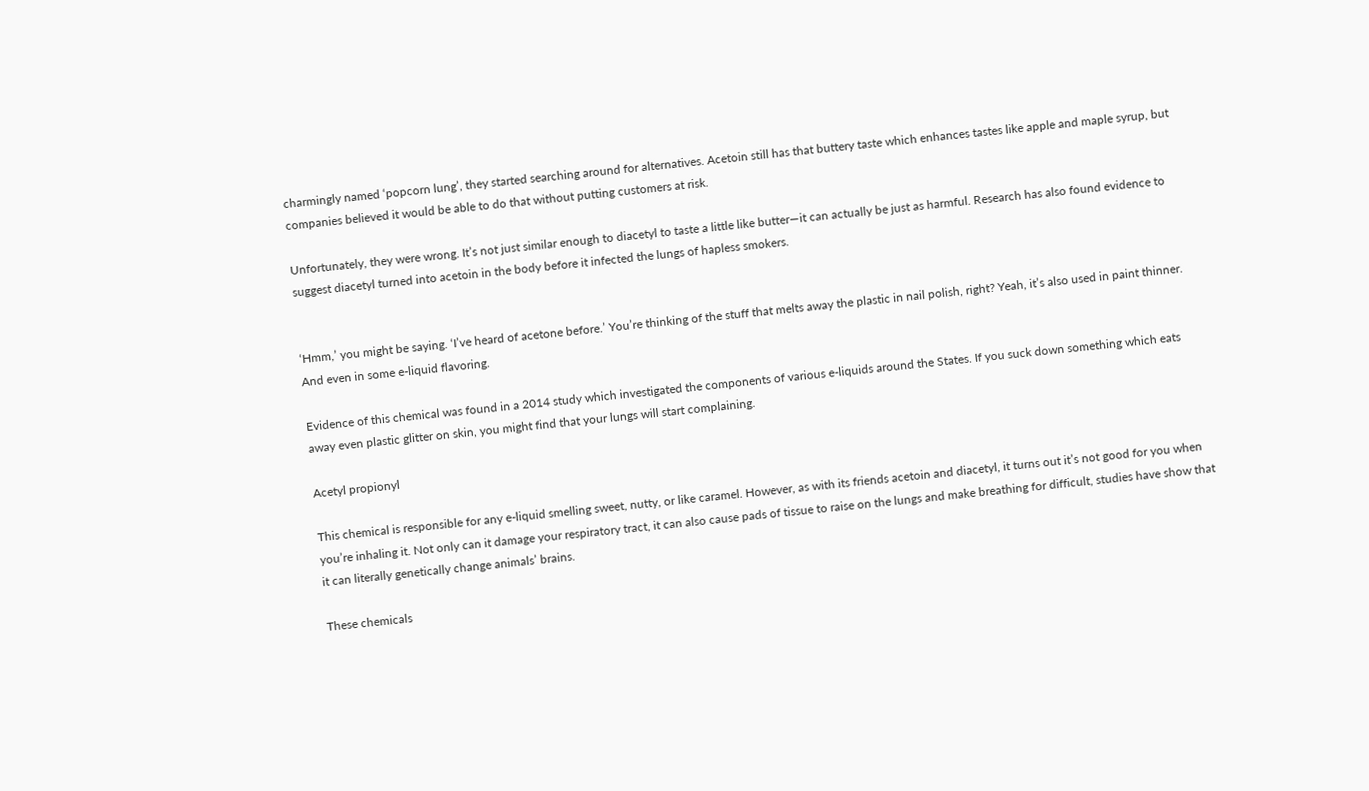charmingly named ‘popcorn lung’, they started searching around for alternatives. Acetoin still has that buttery taste which enhances tastes like apple and maple syrup, but companies believed it would be able to do that without putting customers at risk.

Unfortunately, they were wrong. It’s not just similar enough to diacetyl to taste a little like butter—it can actually be just as harmful. Research has also found evidence to suggest diacetyl turned into acetoin in the body before it infected the lungs of hapless smokers.


‘Hmm,’ you might be saying. ‘I’ve heard of acetone before.’ You’re thinking of the stuff that melts away the plastic in nail polish, right? Yeah, it’s also used in paint thinner. And even in some e-liquid flavoring.

Evidence of this chemical was found in a 2014 study which investigated the components of various e-liquids around the States. If you suck down something which eats away even plastic glitter on skin, you might find that your lungs will start complaining.

Acetyl propionyl

This chemical is responsible for any e-liquid smelling sweet, nutty, or like caramel. However, as with its friends acetoin and diacetyl, it turns out it’s not good for you when you’re inhaling it. Not only can it damage your respiratory tract, it can also cause pads of tissue to raise on the lungs and make breathing for difficult, studies have show that it can literally genetically change animals’ brains.

These chemicals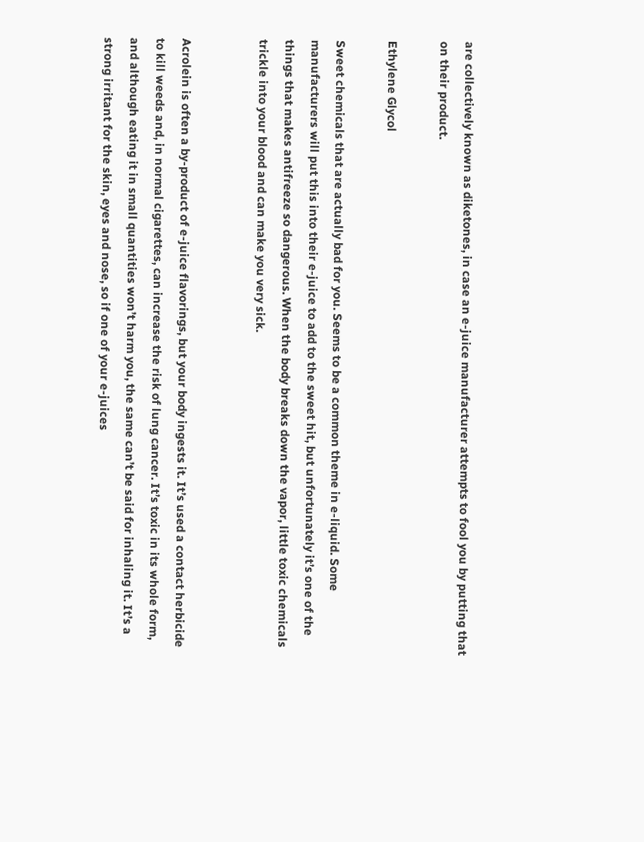are collectively known as diketones, in case an e-juice manufacturer attempts to fool you by putting that on their product.

Ethylene Glycol

Sweet chemicals that are actually bad for you. Seems to be a common theme in e-liquid. Some manufacturers will put this into their e-juice to add to the sweet hit, but unfortunately it’s one of the things that makes antifreeze so dangerous. When the body breaks down the vapor, little toxic chemicals trickle into your blood and can make you very sick.


Acrolein is often a by-product of e-juice flavorings, but your body ingests it. It’s used a contact herbicide to kill weeds and, in normal cigarettes, can increase the risk of lung cancer. It’s toxic in its whole form, and although eating it in small quantities won’t harm you, the same can’t be said for inhaling it. It’s a strong irritant for the skin, eyes and nose, so if one of your e-juices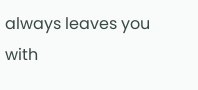always leaves you with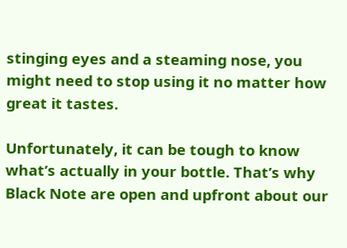stinging eyes and a steaming nose, you might need to stop using it no matter how great it tastes.

Unfortunately, it can be tough to know what’s actually in your bottle. That’s why Black Note are open and upfront about our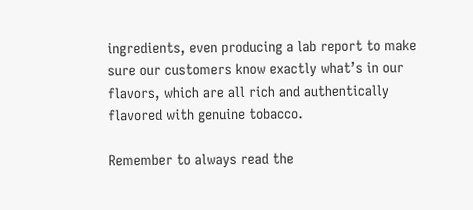ingredients, even producing a lab report to make sure our customers know exactly what’s in our flavors, which are all rich and authentically flavored with genuine tobacco.

Remember to always read the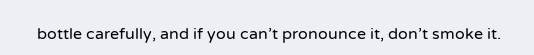bottle carefully, and if you can’t pronounce it, don’t smoke it.